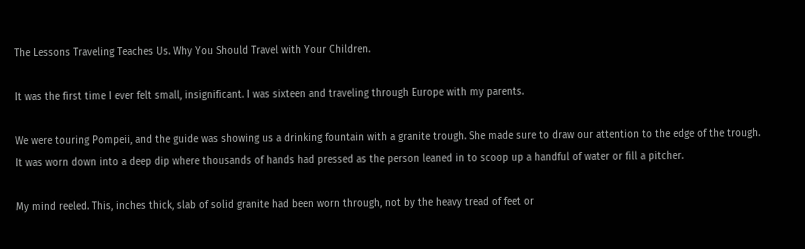The Lessons Traveling Teaches Us. Why You Should Travel with Your Children.

It was the first time I ever felt small, insignificant. I was sixteen and traveling through Europe with my parents.

We were touring Pompeii, and the guide was showing us a drinking fountain with a granite trough. She made sure to draw our attention to the edge of the trough. It was worn down into a deep dip where thousands of hands had pressed as the person leaned in to scoop up a handful of water or fill a pitcher.

My mind reeled. This, inches thick, slab of solid granite had been worn through, not by the heavy tread of feet or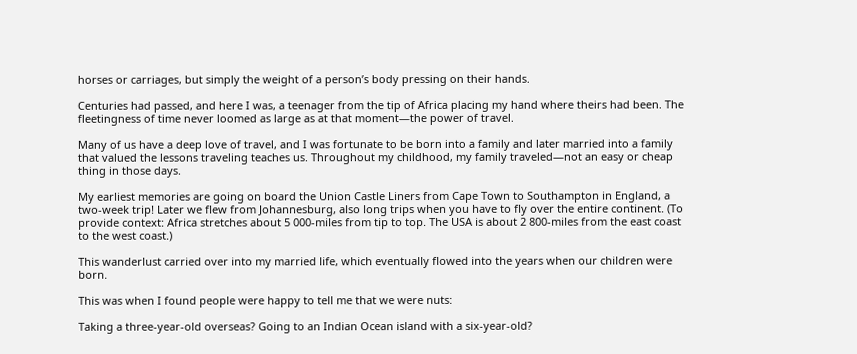horses or carriages, but simply the weight of a person’s body pressing on their hands.

Centuries had passed, and here I was, a teenager from the tip of Africa placing my hand where theirs had been. The fleetingness of time never loomed as large as at that moment—the power of travel.

Many of us have a deep love of travel, and I was fortunate to be born into a family and later married into a family that valued the lessons traveling teaches us. Throughout my childhood, my family traveled—not an easy or cheap thing in those days.

My earliest memories are going on board the Union Castle Liners from Cape Town to Southampton in England, a two-week trip! Later we flew from Johannesburg, also long trips when you have to fly over the entire continent. (To provide context: Africa stretches about 5 000-miles from tip to top. The USA is about 2 800-miles from the east coast to the west coast.)

This wanderlust carried over into my married life, which eventually flowed into the years when our children were born.

This was when I found people were happy to tell me that we were nuts:

Taking a three-year-old overseas? Going to an Indian Ocean island with a six-year-old?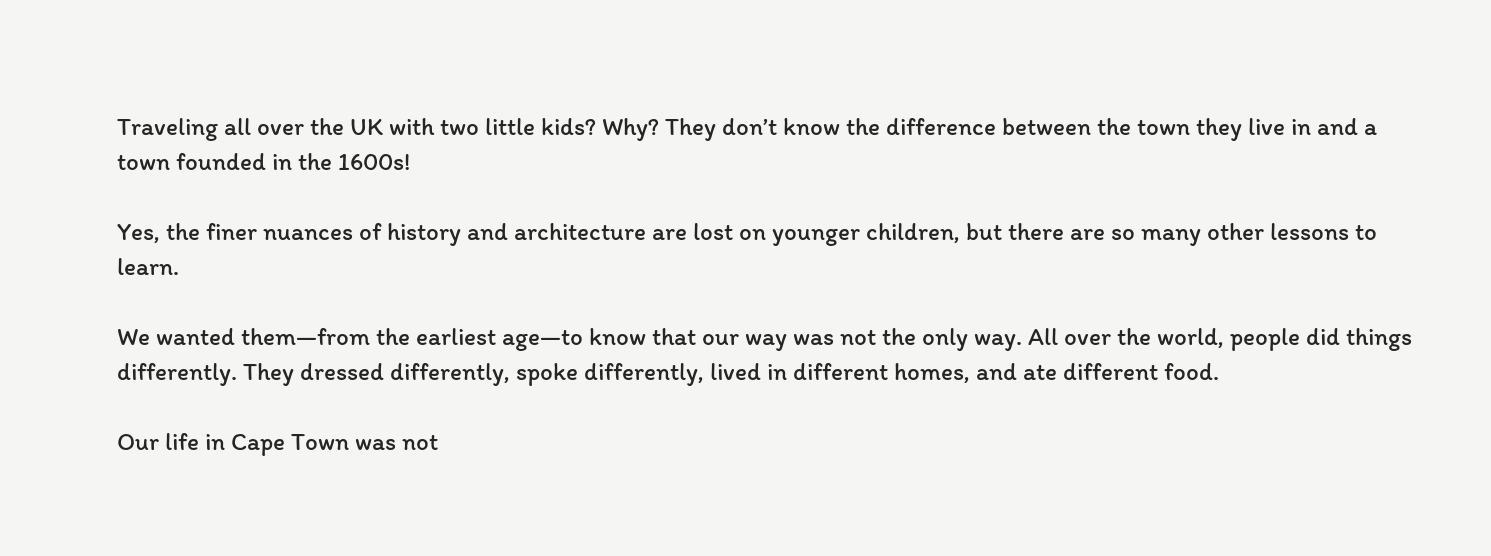Traveling all over the UK with two little kids? Why? They don’t know the difference between the town they live in and a town founded in the 1600s!

Yes, the finer nuances of history and architecture are lost on younger children, but there are so many other lessons to learn.

We wanted them—from the earliest age—to know that our way was not the only way. All over the world, people did things differently. They dressed differently, spoke differently, lived in different homes, and ate different food.

Our life in Cape Town was not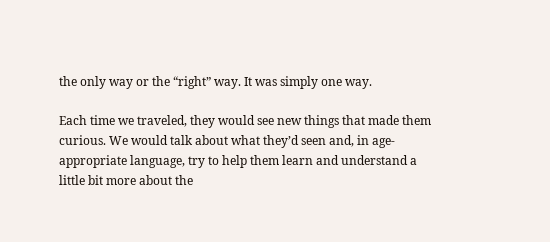the only way or the “right” way. It was simply one way.

Each time we traveled, they would see new things that made them curious. We would talk about what they’d seen and, in age-appropriate language, try to help them learn and understand a little bit more about the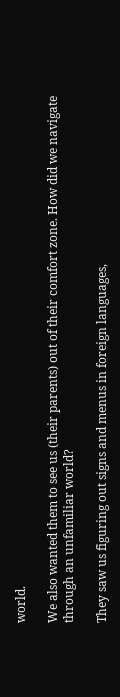world.

We also wanted them to see us (their parents) out of their comfort zone. How did we navigate through an unfamiliar world?

They saw us figuring out signs and menus in foreign languages,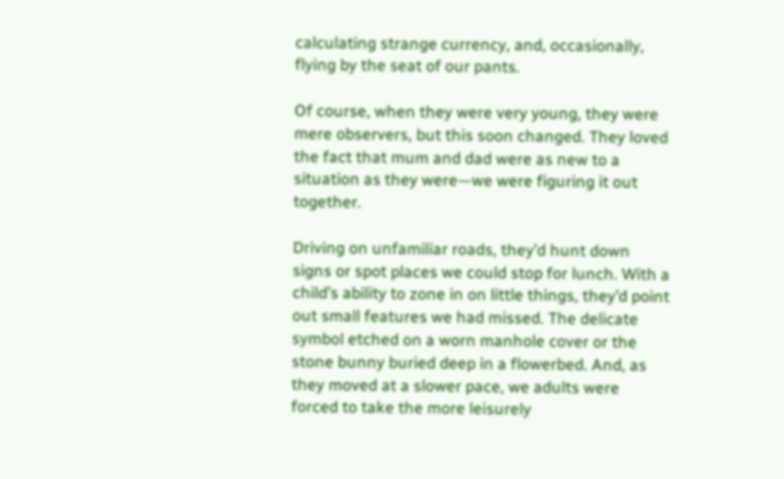calculating strange currency, and, occasionally, flying by the seat of our pants.

Of course, when they were very young, they were mere observers, but this soon changed. They loved the fact that mum and dad were as new to a situation as they were—we were figuring it out together.

Driving on unfamiliar roads, they’d hunt down signs or spot places we could stop for lunch. With a child’s ability to zone in on little things, they’d point out small features we had missed. The delicate symbol etched on a worn manhole cover or the stone bunny buried deep in a flowerbed. And, as they moved at a slower pace, we adults were forced to take the more leisurely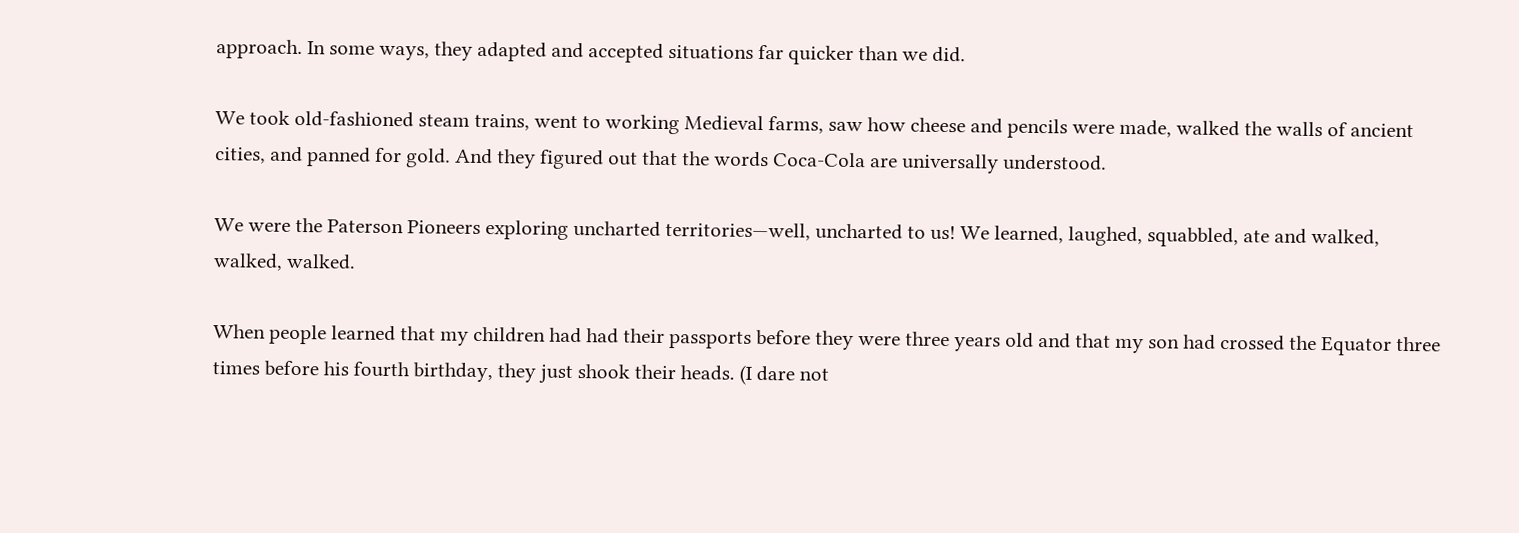approach. In some ways, they adapted and accepted situations far quicker than we did.

We took old-fashioned steam trains, went to working Medieval farms, saw how cheese and pencils were made, walked the walls of ancient cities, and panned for gold. And they figured out that the words Coca-Cola are universally understood.

We were the Paterson Pioneers exploring uncharted territories—well, uncharted to us! We learned, laughed, squabbled, ate and walked, walked, walked.

When people learned that my children had had their passports before they were three years old and that my son had crossed the Equator three times before his fourth birthday, they just shook their heads. (I dare not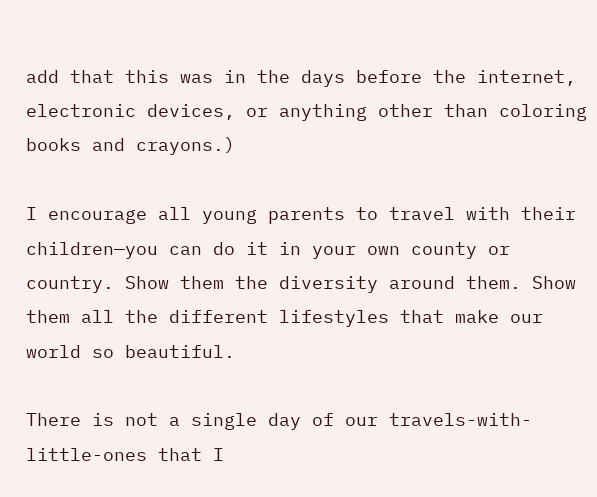add that this was in the days before the internet, electronic devices, or anything other than coloring books and crayons.)

I encourage all young parents to travel with their children—you can do it in your own county or country. Show them the diversity around them. Show them all the different lifestyles that make our world so beautiful.

There is not a single day of our travels-with-little-ones that I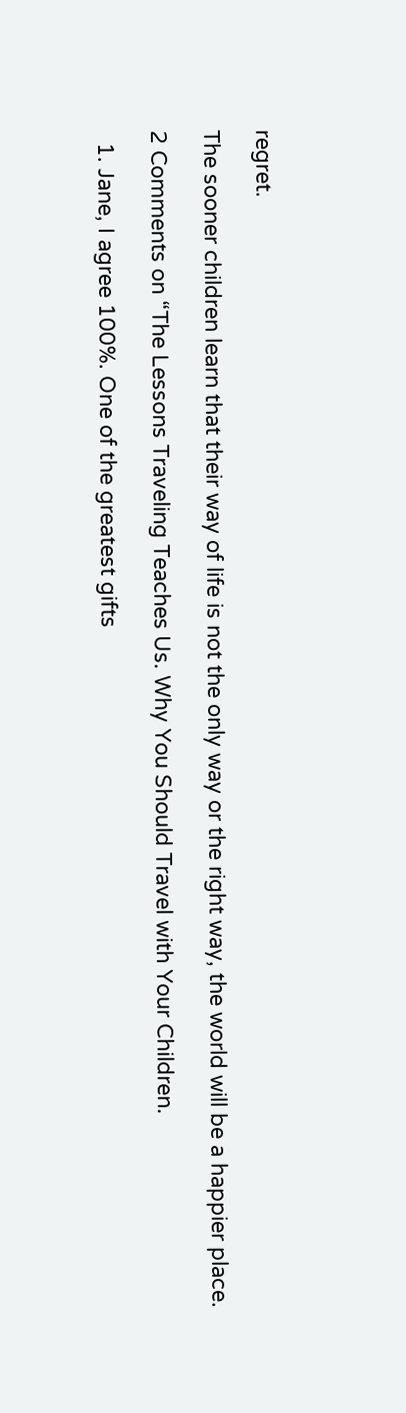regret.

The sooner children learn that their way of life is not the only way or the right way, the world will be a happier place.

2 Comments on “The Lessons Traveling Teaches Us. Why You Should Travel with Your Children.

  1. Jane, I agree 100%. One of the greatest gifts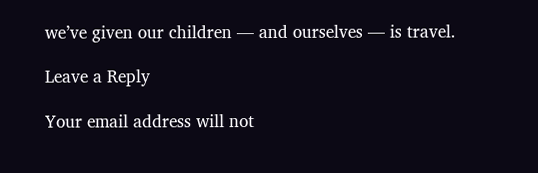we’ve given our children — and ourselves — is travel.

Leave a Reply

Your email address will not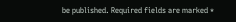be published. Required fields are marked *